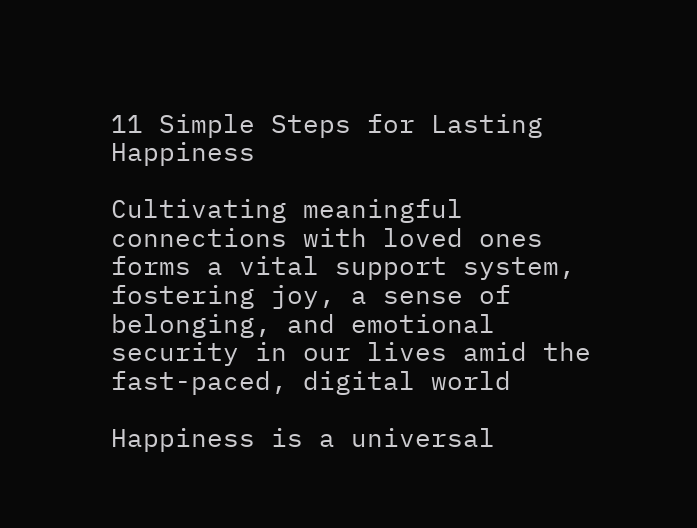11 Simple Steps for Lasting Happiness

Cultivating meaningful connections with loved ones forms a vital support system, fostering joy, a sense of belonging, and emotional security in our lives amid the fast-paced, digital world

Happiness is a universal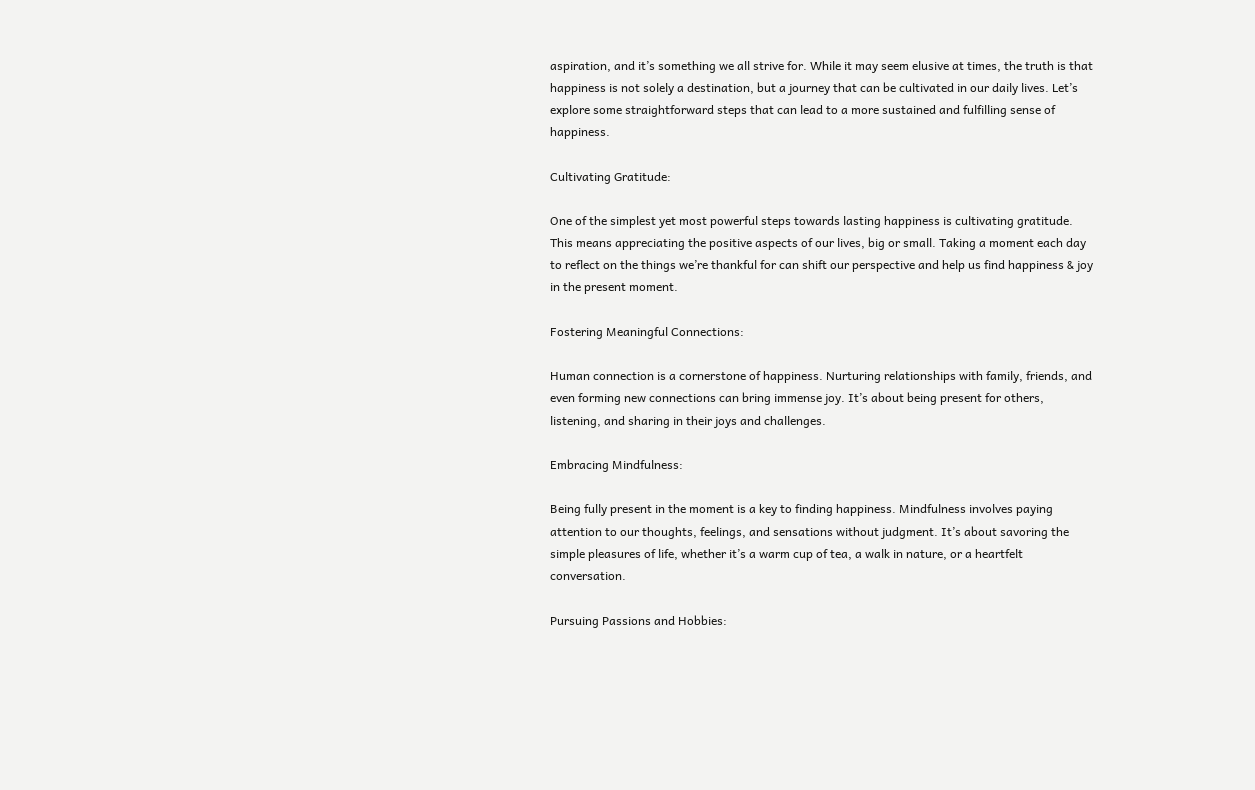aspiration, and it’s something we all strive for. While it may seem elusive at times, the truth is that happiness is not solely a destination, but a journey that can be cultivated in our daily lives. Let’s explore some straightforward steps that can lead to a more sustained and fulfilling sense of happiness.

Cultivating Gratitude:

One of the simplest yet most powerful steps towards lasting happiness is cultivating gratitude. This means appreciating the positive aspects of our lives, big or small. Taking a moment each day to reflect on the things we’re thankful for can shift our perspective and help us find happiness & joy in the present moment.

Fostering Meaningful Connections:

Human connection is a cornerstone of happiness. Nurturing relationships with family, friends, and even forming new connections can bring immense joy. It’s about being present for others, listening, and sharing in their joys and challenges.

Embracing Mindfulness:

Being fully present in the moment is a key to finding happiness. Mindfulness involves paying attention to our thoughts, feelings, and sensations without judgment. It’s about savoring the simple pleasures of life, whether it’s a warm cup of tea, a walk in nature, or a heartfelt conversation.

Pursuing Passions and Hobbies: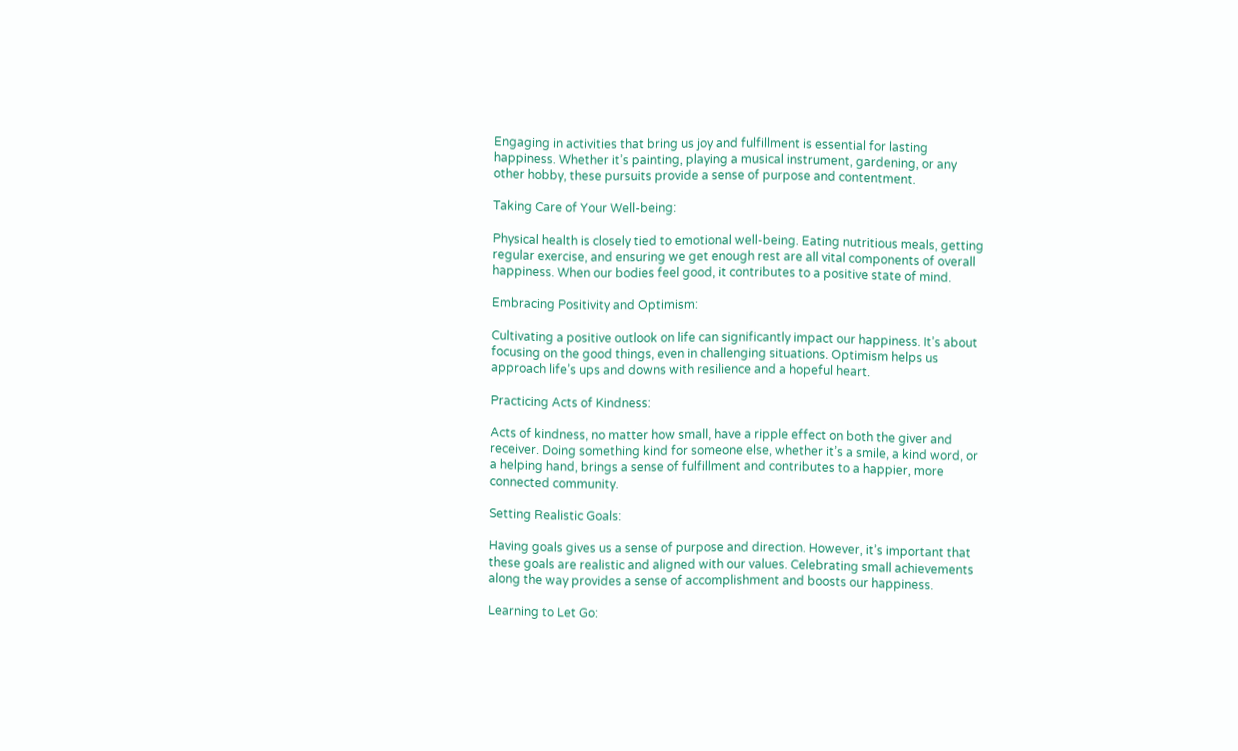Engaging in activities that bring us joy and fulfillment is essential for lasting happiness. Whether it’s painting, playing a musical instrument, gardening, or any other hobby, these pursuits provide a sense of purpose and contentment.

Taking Care of Your Well-being:

Physical health is closely tied to emotional well-being. Eating nutritious meals, getting regular exercise, and ensuring we get enough rest are all vital components of overall happiness. When our bodies feel good, it contributes to a positive state of mind.

Embracing Positivity and Optimism:

Cultivating a positive outlook on life can significantly impact our happiness. It’s about focusing on the good things, even in challenging situations. Optimism helps us approach life’s ups and downs with resilience and a hopeful heart.

Practicing Acts of Kindness:

Acts of kindness, no matter how small, have a ripple effect on both the giver and receiver. Doing something kind for someone else, whether it’s a smile, a kind word, or a helping hand, brings a sense of fulfillment and contributes to a happier, more connected community.

Setting Realistic Goals:

Having goals gives us a sense of purpose and direction. However, it’s important that these goals are realistic and aligned with our values. Celebrating small achievements along the way provides a sense of accomplishment and boosts our happiness.

Learning to Let Go: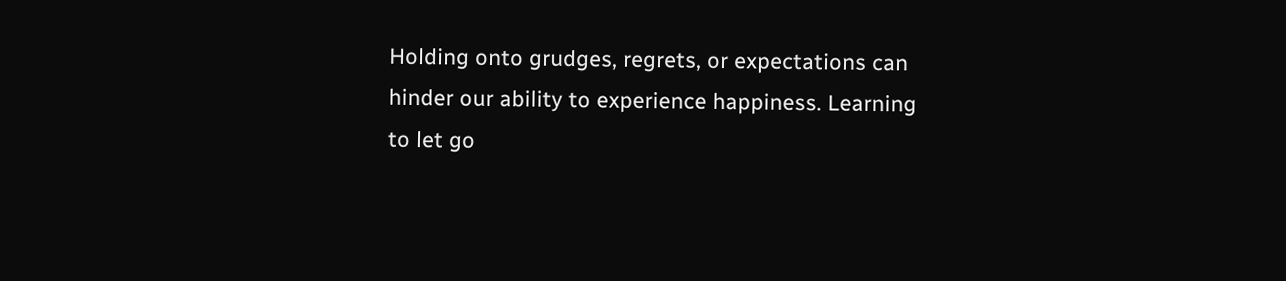Holding onto grudges, regrets, or expectations can hinder our ability to experience happiness. Learning to let go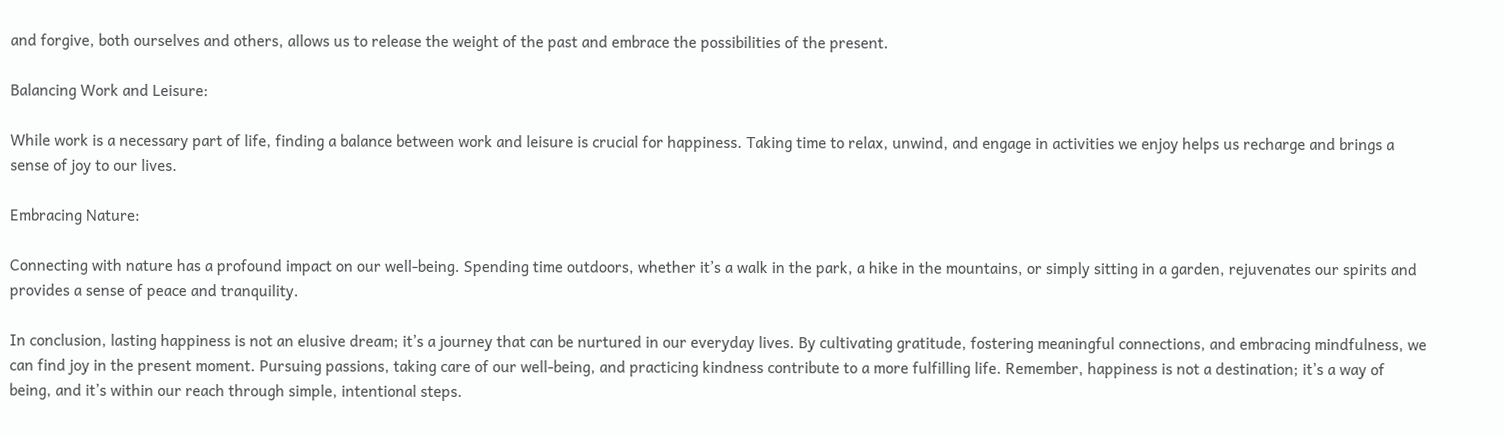and forgive, both ourselves and others, allows us to release the weight of the past and embrace the possibilities of the present.

Balancing Work and Leisure:

While work is a necessary part of life, finding a balance between work and leisure is crucial for happiness. Taking time to relax, unwind, and engage in activities we enjoy helps us recharge and brings a sense of joy to our lives.

Embracing Nature:

Connecting with nature has a profound impact on our well-being. Spending time outdoors, whether it’s a walk in the park, a hike in the mountains, or simply sitting in a garden, rejuvenates our spirits and provides a sense of peace and tranquility.

In conclusion, lasting happiness is not an elusive dream; it’s a journey that can be nurtured in our everyday lives. By cultivating gratitude, fostering meaningful connections, and embracing mindfulness, we can find joy in the present moment. Pursuing passions, taking care of our well-being, and practicing kindness contribute to a more fulfilling life. Remember, happiness is not a destination; it’s a way of being, and it’s within our reach through simple, intentional steps.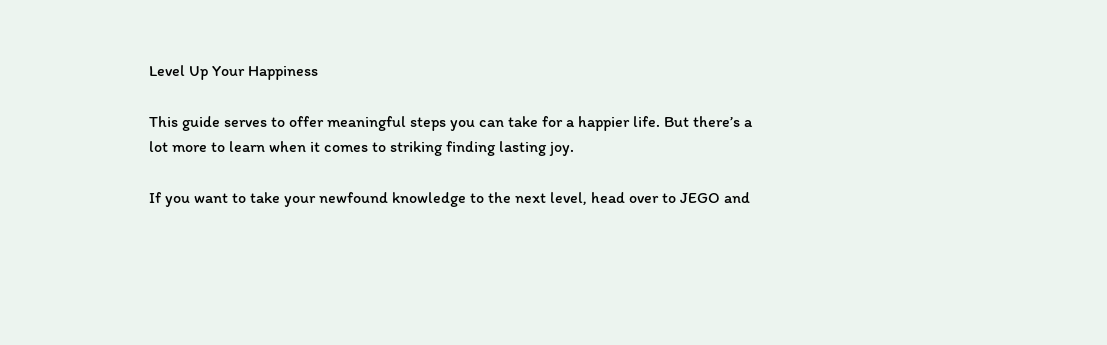Level Up Your Happiness

This guide serves to offer meaningful steps you can take for a happier life. But there’s a lot more to learn when it comes to striking finding lasting joy.

If you want to take your newfound knowledge to the next level, head over to JEGO and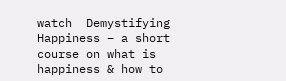watch  Demystifying Happiness – a short course on what is happiness & how to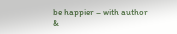be happier – with author &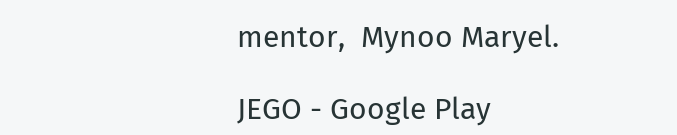mentor,  Mynoo Maryel.

JEGO - Google Play